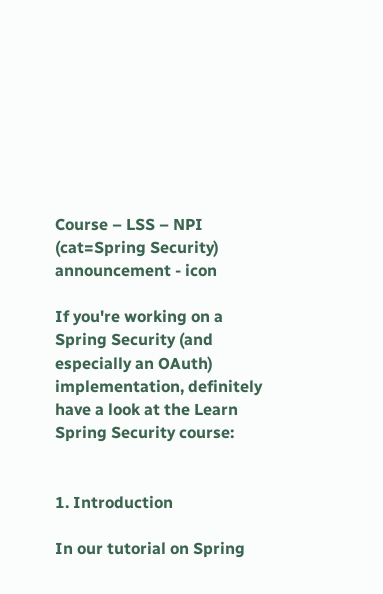Course – LSS – NPI (cat=Spring Security)
announcement - icon

If you're working on a Spring Security (and especially an OAuth) implementation, definitely have a look at the Learn Spring Security course:


1. Introduction

In our tutorial on Spring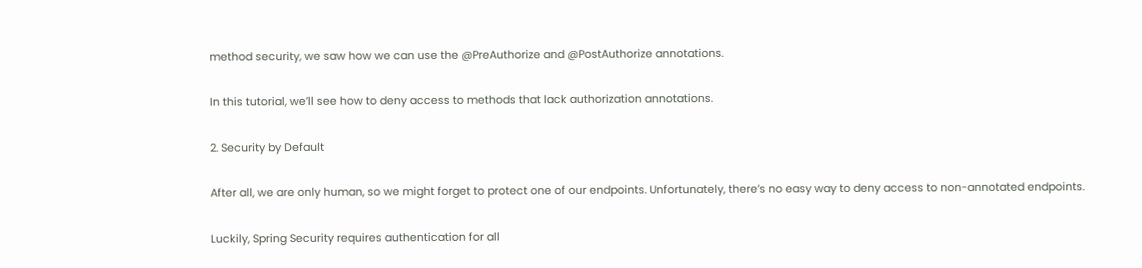method security, we saw how we can use the @PreAuthorize and @PostAuthorize annotations.

In this tutorial, we’ll see how to deny access to methods that lack authorization annotations.

2. Security by Default

After all, we are only human, so we might forget to protect one of our endpoints. Unfortunately, there’s no easy way to deny access to non-annotated endpoints.

Luckily, Spring Security requires authentication for all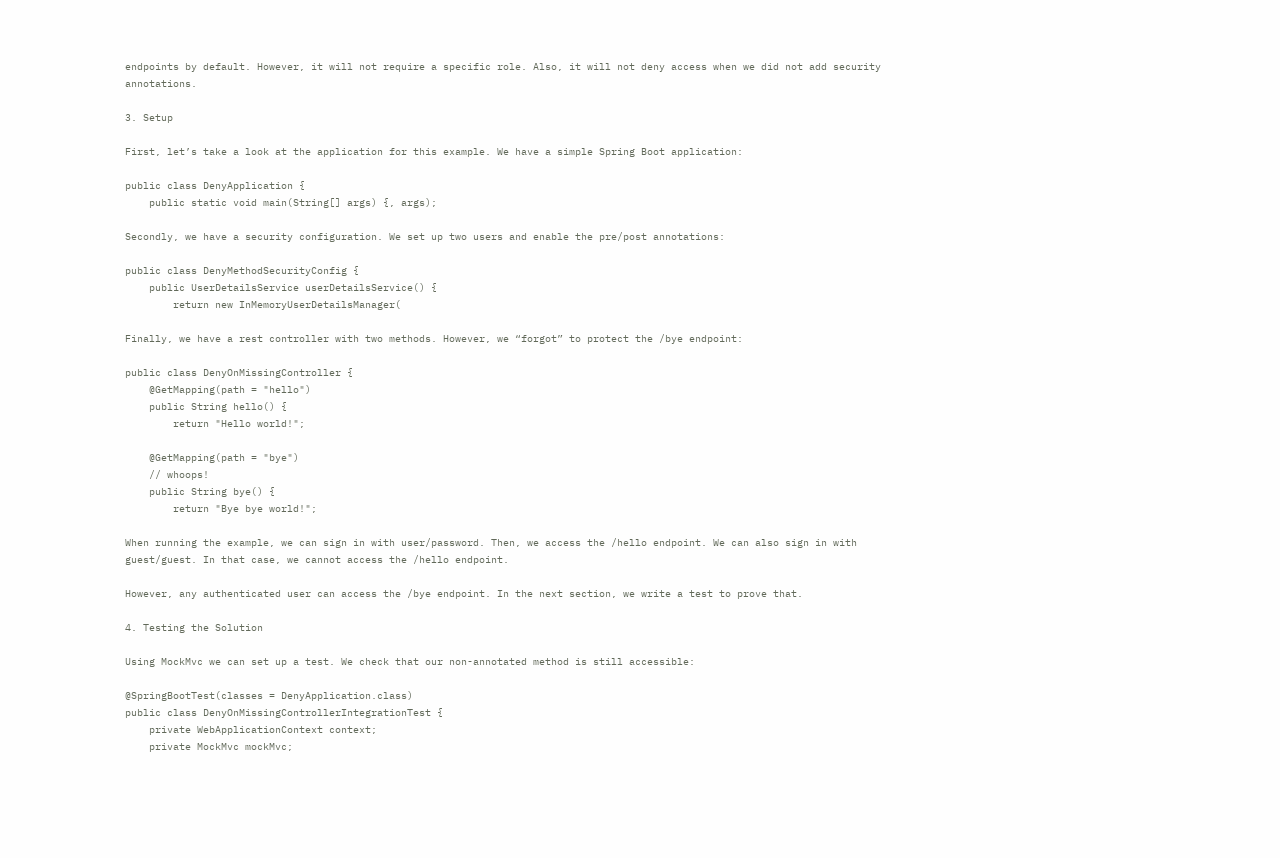endpoints by default. However, it will not require a specific role. Also, it will not deny access when we did not add security annotations.

3. Setup

First, let’s take a look at the application for this example. We have a simple Spring Boot application:

public class DenyApplication {
    public static void main(String[] args) {, args);

Secondly, we have a security configuration. We set up two users and enable the pre/post annotations:

public class DenyMethodSecurityConfig {
    public UserDetailsService userDetailsService() {
        return new InMemoryUserDetailsManager(

Finally, we have a rest controller with two methods. However, we “forgot” to protect the /bye endpoint:

public class DenyOnMissingController {
    @GetMapping(path = "hello")
    public String hello() {
        return "Hello world!";

    @GetMapping(path = "bye")
    // whoops!
    public String bye() {
        return "Bye bye world!";

When running the example, we can sign in with user/password. Then, we access the /hello endpoint. We can also sign in with guest/guest. In that case, we cannot access the /hello endpoint.

However, any authenticated user can access the /bye endpoint. In the next section, we write a test to prove that.

4. Testing the Solution

Using MockMvc we can set up a test. We check that our non-annotated method is still accessible:

@SpringBootTest(classes = DenyApplication.class)
public class DenyOnMissingControllerIntegrationTest {
    private WebApplicationContext context;
    private MockMvc mockMvc;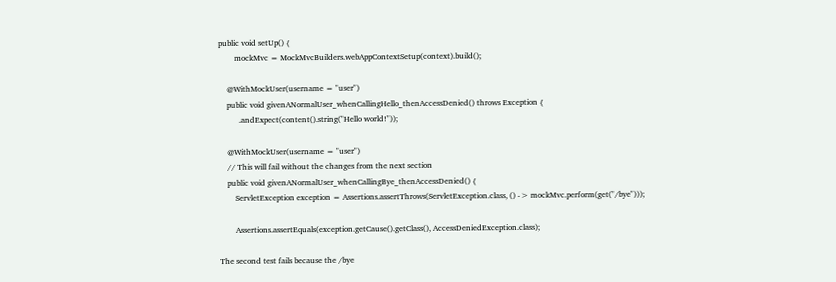public void setUp() {
        mockMvc = MockMvcBuilders.webAppContextSetup(context).build();

    @WithMockUser(username = "user")
    public void givenANormalUser_whenCallingHello_thenAccessDenied() throws Exception {
          .andExpect(content().string("Hello world!"));

    @WithMockUser(username = "user")
    // This will fail without the changes from the next section
    public void givenANormalUser_whenCallingBye_thenAccessDenied() {
        ServletException exception = Assertions.assertThrows(ServletException.class, () -> mockMvc.perform(get("/bye")));

        Assertions.assertEquals(exception.getCause().getClass(), AccessDeniedException.class);

The second test fails because the /bye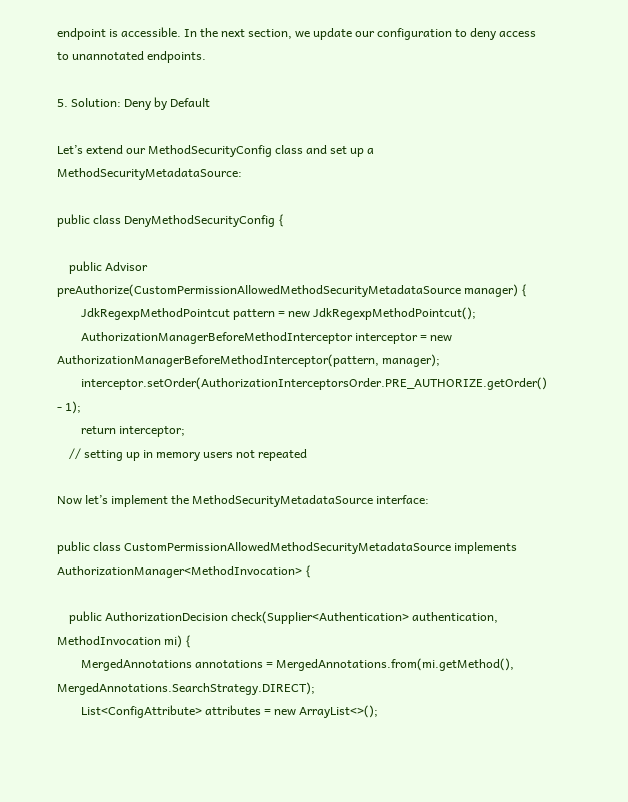endpoint is accessible. In the next section, we update our configuration to deny access to unannotated endpoints.

5. Solution: Deny by Default

Let’s extend our MethodSecurityConfig class and set up a MethodSecurityMetadataSource:

public class DenyMethodSecurityConfig {

    public Advisor preAuthorize(CustomPermissionAllowedMethodSecurityMetadataSource manager) {
        JdkRegexpMethodPointcut pattern = new JdkRegexpMethodPointcut();
        AuthorizationManagerBeforeMethodInterceptor interceptor = new AuthorizationManagerBeforeMethodInterceptor(pattern, manager);
        interceptor.setOrder(AuthorizationInterceptorsOrder.PRE_AUTHORIZE.getOrder() - 1);
        return interceptor;
    // setting up in memory users not repeated

Now let’s implement the MethodSecurityMetadataSource interface:

public class CustomPermissionAllowedMethodSecurityMetadataSource implements AuthorizationManager<MethodInvocation> {

    public AuthorizationDecision check(Supplier<Authentication> authentication, MethodInvocation mi) {
        MergedAnnotations annotations = MergedAnnotations.from(mi.getMethod(), MergedAnnotations.SearchStrategy.DIRECT);
        List<ConfigAttribute> attributes = new ArrayList<>();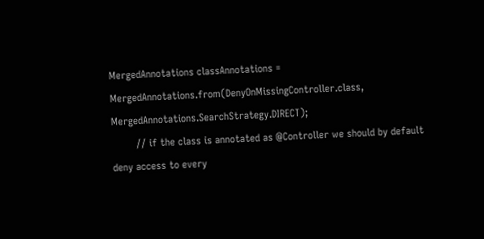MergedAnnotations classAnnotations = MergedAnnotations.from(DenyOnMissingController.class,  MergedAnnotations.SearchStrategy.DIRECT);
        // if the class is annotated as @Controller we should by default deny access to every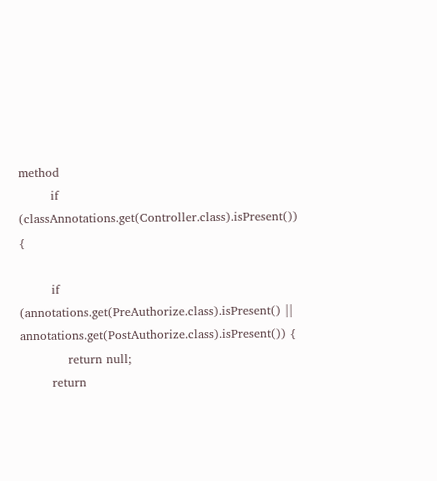method
        if (classAnnotations.get(Controller.class).isPresent()) {

        if (annotations.get(PreAuthorize.class).isPresent() || annotations.get(PostAuthorize.class).isPresent()) {
            return null;
        return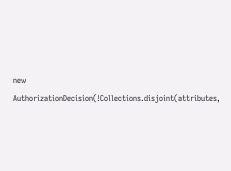new AuthorizationDecision(!Collections.disjoint(attributes,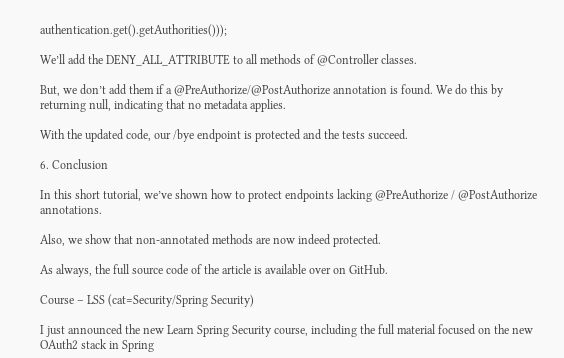authentication.get().getAuthorities()));

We’ll add the DENY_ALL_ATTRIBUTE to all methods of @Controller classes.

But, we don’t add them if a @PreAuthorize/@PostAuthorize annotation is found. We do this by returning null, indicating that no metadata applies.

With the updated code, our /bye endpoint is protected and the tests succeed.

6. Conclusion

In this short tutorial, we’ve shown how to protect endpoints lacking @PreAuthorize / @PostAuthorize annotations.

Also, we show that non-annotated methods are now indeed protected.

As always, the full source code of the article is available over on GitHub.

Course – LSS (cat=Security/Spring Security)

I just announced the new Learn Spring Security course, including the full material focused on the new OAuth2 stack in Spring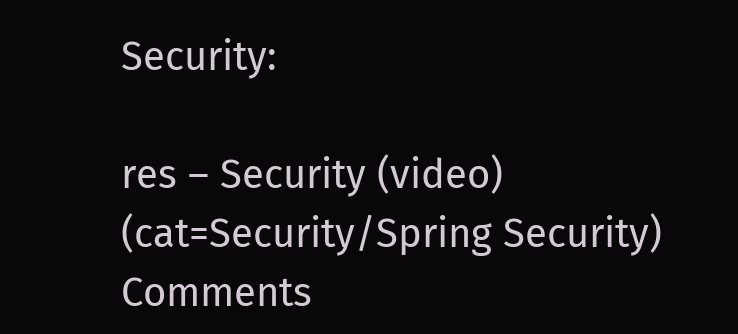Security:

res – Security (video) (cat=Security/Spring Security)
Comments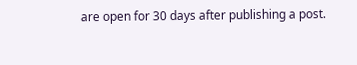are open for 30 days after publishing a post.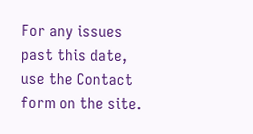For any issues past this date, use the Contact form on the site.